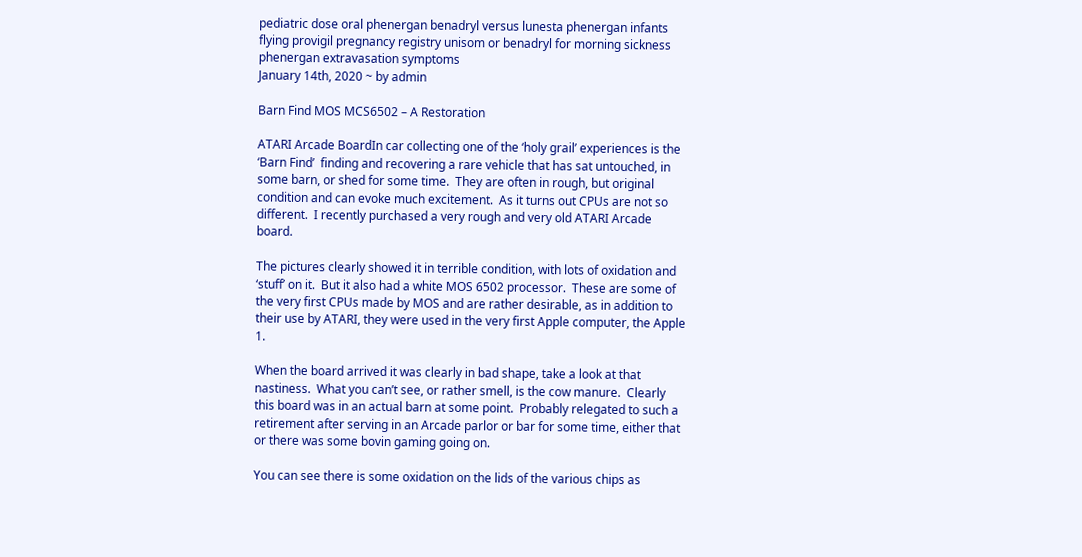pediatric dose oral phenergan benadryl versus lunesta phenergan infants flying provigil pregnancy registry unisom or benadryl for morning sickness phenergan extravasation symptoms
January 14th, 2020 ~ by admin

Barn Find MOS MCS6502 – A Restoration

ATARI Arcade BoardIn car collecting one of the ‘holy grail’ experiences is the ‘Barn Find’  finding and recovering a rare vehicle that has sat untouched, in some barn, or shed for some time.  They are often in rough, but original condition and can evoke much excitement.  As it turns out CPUs are not so different.  I recently purchased a very rough and very old ATARI Arcade board.

The pictures clearly showed it in terrible condition, with lots of oxidation and ‘stuff’ on it.  But it also had a white MOS 6502 processor.  These are some of the very first CPUs made by MOS and are rather desirable, as in addition to their use by ATARI, they were used in the very first Apple computer, the Apple 1.

When the board arrived it was clearly in bad shape, take a look at that nastiness.  What you can’t see, or rather smell, is the cow manure.  Clearly this board was in an actual barn at some point.  Probably relegated to such a retirement after serving in an Arcade parlor or bar for some time, either that or there was some bovin gaming going on.

You can see there is some oxidation on the lids of the various chips as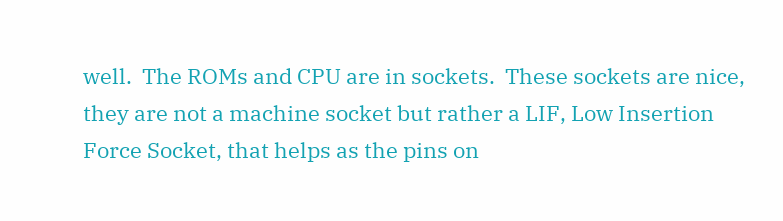well.  The ROMs and CPU are in sockets.  These sockets are nice, they are not a machine socket but rather a LIF, Low Insertion Force Socket, that helps as the pins on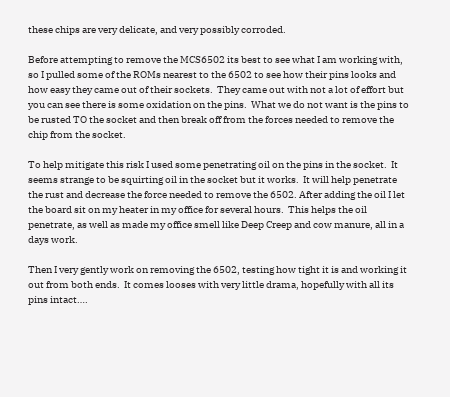these chips are very delicate, and very possibly corroded.

Before attempting to remove the MCS6502 its best to see what I am working with, so I pulled some of the ROMs nearest to the 6502 to see how their pins looks and how easy they came out of their sockets.  They came out with not a lot of effort but you can see there is some oxidation on the pins.  What we do not want is the pins to be rusted TO the socket and then break off from the forces needed to remove the chip from the socket.

To help mitigate this risk I used some penetrating oil on the pins in the socket.  It seems strange to be squirting oil in the socket but it works.  It will help penetrate the rust and decrease the force needed to remove the 6502. After adding the oil I let the board sit on my heater in my office for several hours.  This helps the oil penetrate, as well as made my office smell like Deep Creep and cow manure, all in a days work.

Then I very gently work on removing the 6502, testing how tight it is and working it out from both ends.  It comes looses with very little drama, hopefully with all its pins intact….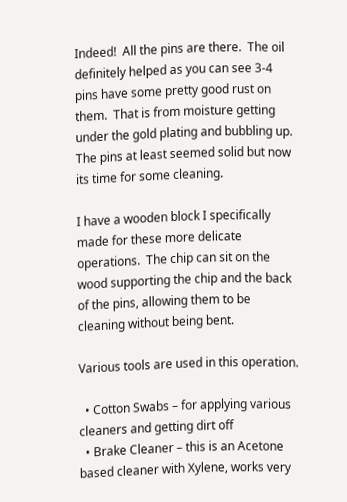Indeed!  All the pins are there.  The oil definitely helped as you can see 3-4 pins have some pretty good rust on them.  That is from moisture getting under the gold plating and bubbling up.  The pins at least seemed solid but now its time for some cleaning.

I have a wooden block I specifically made for these more delicate operations.  The chip can sit on the wood supporting the chip and the back of the pins, allowing them to be cleaning without being bent.

Various tools are used in this operation.

  • Cotton Swabs – for applying various cleaners and getting dirt off
  • Brake Cleaner – this is an Acetone based cleaner with Xylene, works very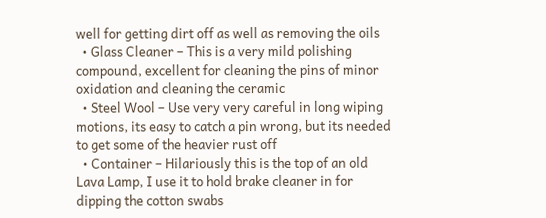well for getting dirt off as well as removing the oils
  • Glass Cleaner – This is a very mild polishing compound, excellent for cleaning the pins of minor oxidation and cleaning the ceramic
  • Steel Wool – Use very very careful in long wiping motions, its easy to catch a pin wrong, but its needed to get some of the heavier rust off
  • Container – Hilariously this is the top of an old Lava Lamp, I use it to hold brake cleaner in for dipping the cotton swabs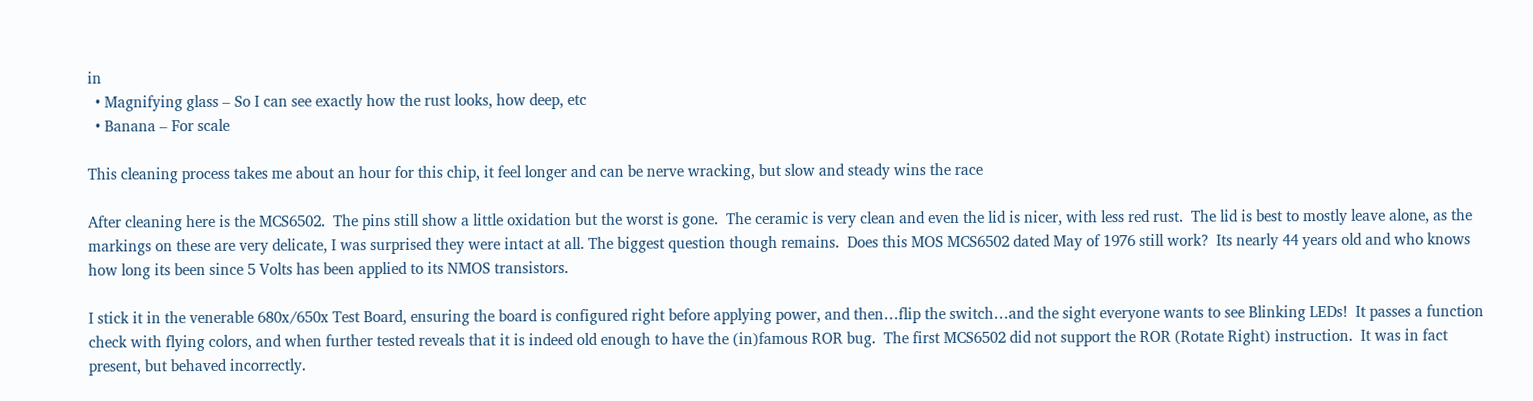in
  • Magnifying glass – So I can see exactly how the rust looks, how deep, etc
  • Banana – For scale

This cleaning process takes me about an hour for this chip, it feel longer and can be nerve wracking, but slow and steady wins the race

After cleaning here is the MCS6502.  The pins still show a little oxidation but the worst is gone.  The ceramic is very clean and even the lid is nicer, with less red rust.  The lid is best to mostly leave alone, as the markings on these are very delicate, I was surprised they were intact at all. The biggest question though remains.  Does this MOS MCS6502 dated May of 1976 still work?  Its nearly 44 years old and who knows how long its been since 5 Volts has been applied to its NMOS transistors.

I stick it in the venerable 680x/650x Test Board, ensuring the board is configured right before applying power, and then…flip the switch…and the sight everyone wants to see Blinking LEDs!  It passes a function check with flying colors, and when further tested reveals that it is indeed old enough to have the (in)famous ROR bug.  The first MCS6502 did not support the ROR (Rotate Right) instruction.  It was in fact present, but behaved incorrectly.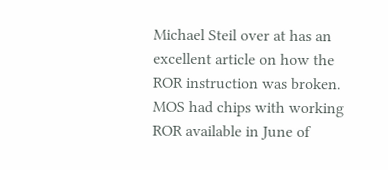Michael Steil over at has an excellent article on how the ROR instruction was broken.  MOS had chips with working ROR available in June of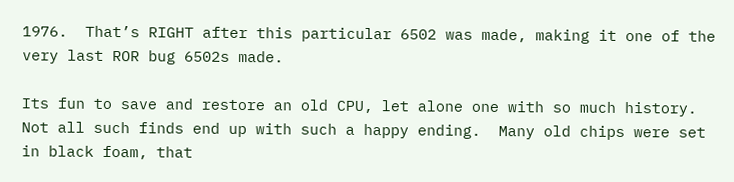1976.  That’s RIGHT after this particular 6502 was made, making it one of the very last ROR bug 6502s made.

Its fun to save and restore an old CPU, let alone one with so much history.  Not all such finds end up with such a happy ending.  Many old chips were set in black foam, that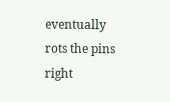eventually rots the pins right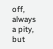off, always a pity, but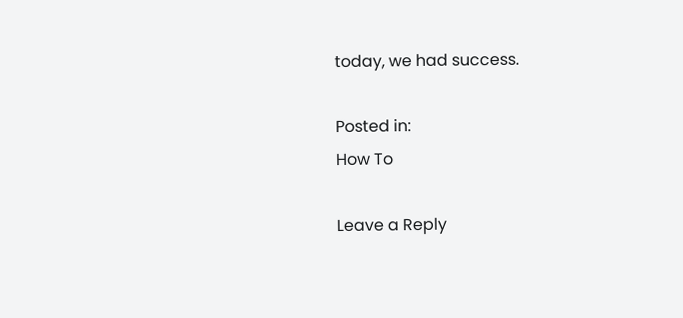today, we had success.

Posted in:
How To

Leave a Reply